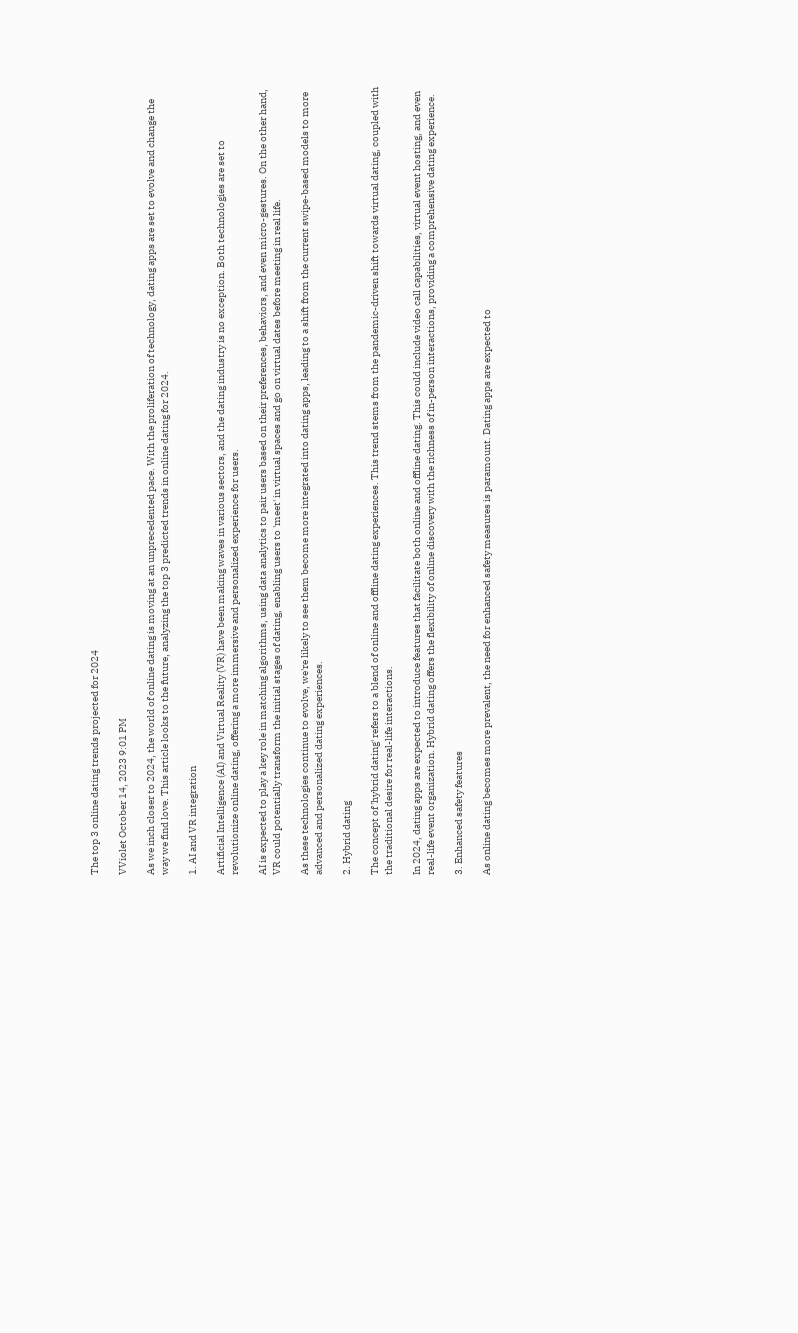The top 3 online dating trends projected for 2024

VViolet October 14, 2023 9:01 PM

As we inch closer to 2024, the world of online dating is moving at an unprecedented pace. With the proliferation of technology, dating apps are set to evolve and change the way we find love. This article looks to the future, analyzing the top 3 predicted trends in online dating for 2024.

1. AI and VR integration

Artificial Intelligence (AI) and Virtual Reality (VR) have been making waves in various sectors, and the dating industry is no exception. Both technologies are set to revolutionize online dating, offering a more immersive and personalized experience for users.

AI is expected to play a key role in matching algorithms, using data analytics to pair users based on their preferences, behaviors, and even micro-gestures. On the other hand, VR could potentially transform the initial stages of dating, enabling users to 'meet' in virtual spaces and go on virtual dates before meeting in real life.

As these technologies continue to evolve, we're likely to see them become more integrated into dating apps, leading to a shift from the current swipe-based models to more advanced and personalized dating experiences.

2. Hybrid dating

The concept of 'hybrid dating' refers to a blend of online and offline dating experiences. This trend stems from the pandemic-driven shift towards virtual dating, coupled with the traditional desire for real-life interactions.

In 2024, dating apps are expected to introduce features that facilitate both online and offline dating. This could include video call capabilities, virtual event hosting, and even real-life event organization. Hybrid dating offers the flexibility of online discovery with the richness of in-person interactions, providing a comprehensive dating experience.

3. Enhanced safety features

As online dating becomes more prevalent, the need for enhanced safety measures is paramount. Dating apps are expected to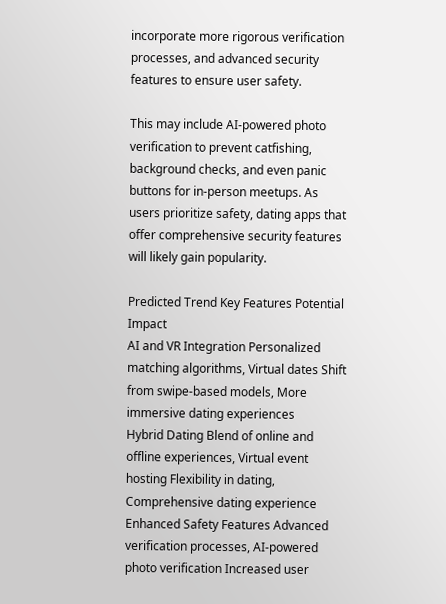incorporate more rigorous verification processes, and advanced security features to ensure user safety.

This may include AI-powered photo verification to prevent catfishing, background checks, and even panic buttons for in-person meetups. As users prioritize safety, dating apps that offer comprehensive security features will likely gain popularity.

Predicted Trend Key Features Potential Impact
AI and VR Integration Personalized matching algorithms, Virtual dates Shift from swipe-based models, More immersive dating experiences
Hybrid Dating Blend of online and offline experiences, Virtual event hosting Flexibility in dating, Comprehensive dating experience
Enhanced Safety Features Advanced verification processes, AI-powered photo verification Increased user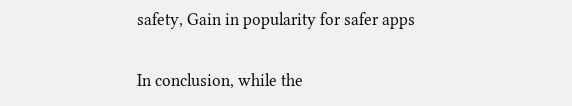safety, Gain in popularity for safer apps

In conclusion, while the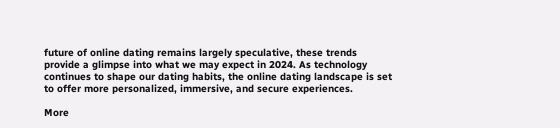future of online dating remains largely speculative, these trends provide a glimpse into what we may expect in 2024. As technology continues to shape our dating habits, the online dating landscape is set to offer more personalized, immersive, and secure experiences.

More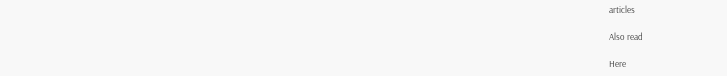articles

Also read

Here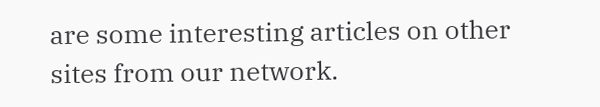are some interesting articles on other sites from our network.